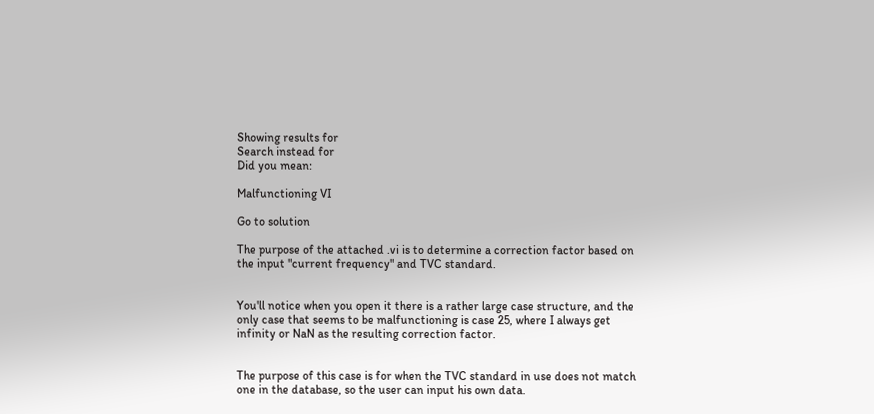Showing results for
Search instead for
Did you mean:

Malfunctioning VI

Go to solution

The purpose of the attached .vi is to determine a correction factor based on the input "current frequency" and TVC standard.


You'll notice when you open it there is a rather large case structure, and the only case that seems to be malfunctioning is case 25, where I always get infinity or NaN as the resulting correction factor.


The purpose of this case is for when the TVC standard in use does not match one in the database, so the user can input his own data.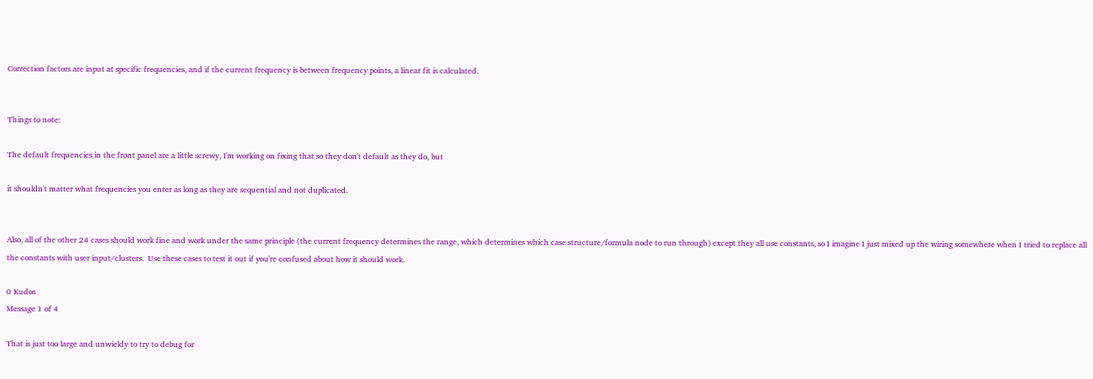Correction factors are input at specific frequencies, and if the current frequency is between frequency points, a linear fit is calculated.


Things to note:

The default frequencies in the front panel are a little screwy, I'm working on fixing that so they don't default as they do, but

it shouldn't matter what frequencies you enter as long as they are sequential and not duplicated.


Also, all of the other 24 cases should work fine and work under the same principle (the current frequency determines the range, which determines which case structure/formula node to run through) except they all use constants, so I imagine I just mixed up the wiring somewhere when I tried to replace all the constants with user input/clusters.  Use these cases to test it out if you're confused about how it should work.

0 Kudos
Message 1 of 4

That is just too large and unwieldy to try to debug for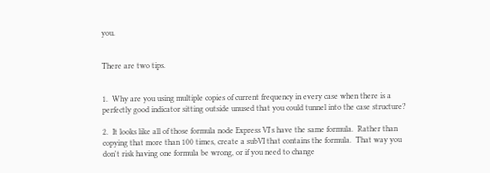you.


There are two tips.


1.  Why are you using multiple copies of current frequency in every case when there is a perfectly good indicator sitting outside unused that you could tunnel into the case structure?

2.  It looks like all of those formula node Express VI's have the same formula.  Rather than copying that more than 100 times, create a subVI that contains the formula.  That way you don't risk having one formula be wrong, or if you need to change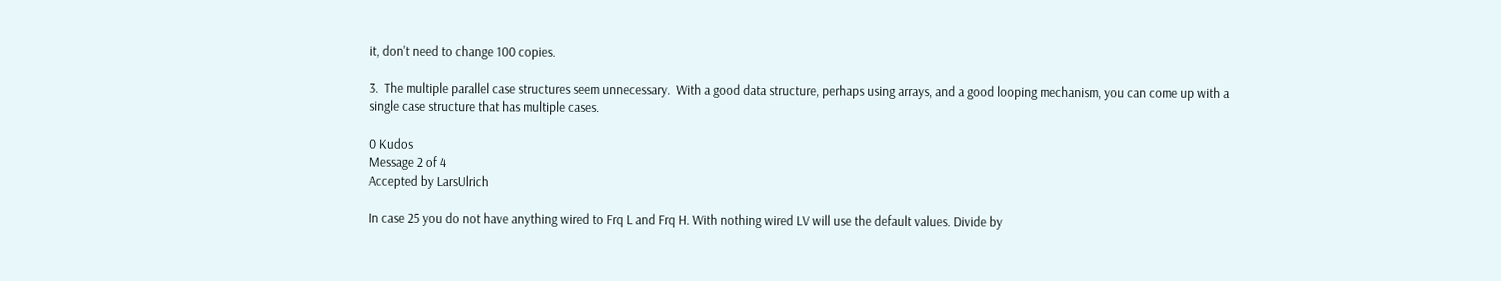it, don't need to change 100 copies.

3.  The multiple parallel case structures seem unnecessary.  With a good data structure, perhaps using arrays, and a good looping mechanism, you can come up with a single case structure that has multiple cases.

0 Kudos
Message 2 of 4
Accepted by LarsUlrich

In case 25 you do not have anything wired to Frq L and Frq H. With nothing wired LV will use the default values. Divide by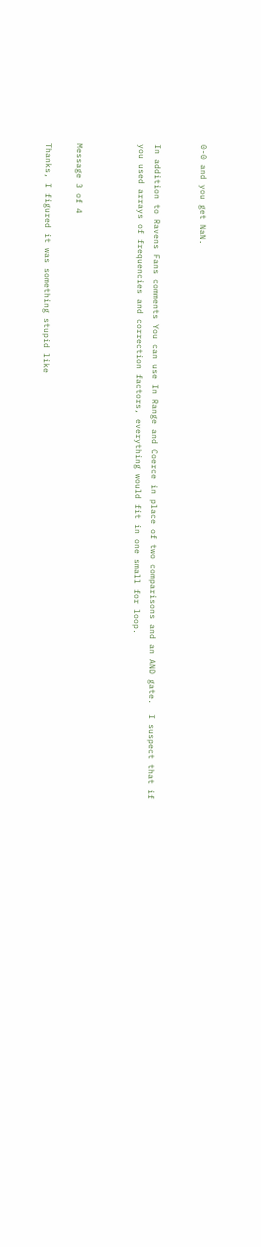0-0 and you get NaN.


In addition to Ravens Fans comments You can use In Range and Coerce in place of two comparisons and an AND gate.  I suspect that if you used arrays of frequencies and correction factors, everything would fit in one small for loop.



Message 3 of 4

Thanks, I figured it was something stupid like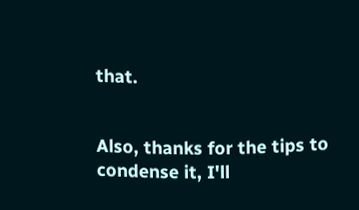that.


Also, thanks for the tips to condense it, I'll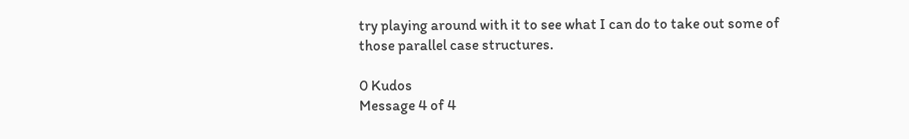try playing around with it to see what I can do to take out some of those parallel case structures.

0 Kudos
Message 4 of 4